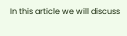In this article we will discuss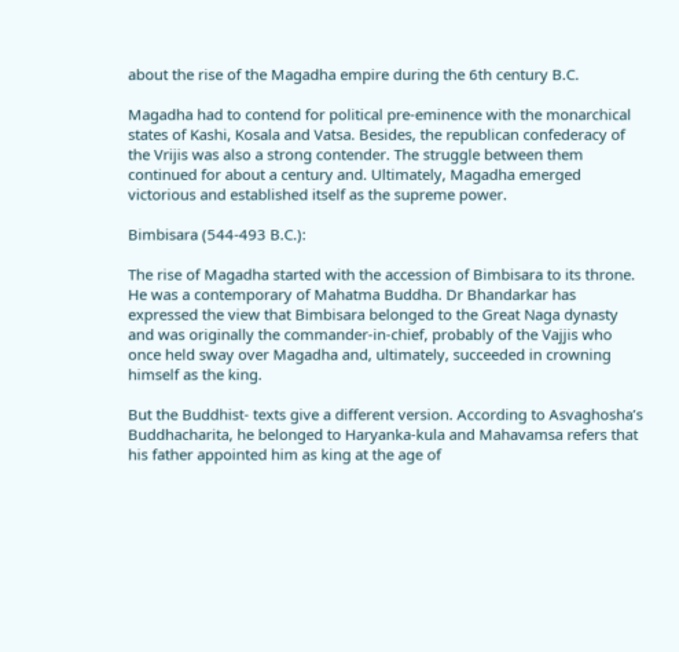about the rise of the Magadha empire during the 6th century B.C.

Magadha had to contend for political pre-eminence with the monarchical states of Kashi, Kosala and Vatsa. Besides, the republican confederacy of the Vrijis was also a strong contender. The struggle between them continued for about a century and. Ultimately, Magadha emerged victorious and established itself as the supreme power.

Bimbisara (544-493 B.C.):

The rise of Magadha started with the accession of Bimbisara to its throne. He was a contemporary of Mahatma Buddha. Dr Bhandarkar has expressed the view that Bimbisara belonged to the Great Naga dynasty and was originally the commander-in-chief, probably of the Vajjis who once held sway over Magadha and, ultimately, succeeded in crowning himself as the king.

But the Buddhist- texts give a different version. According to Asvaghosha’s Buddhacharita, he belonged to Haryanka-kula and Mahavamsa refers that his father appointed him as king at the age of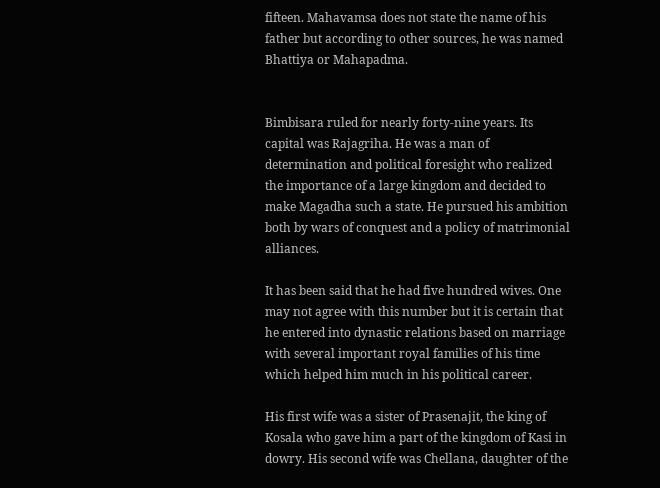fifteen. Mahavamsa does not state the name of his father but according to other sources, he was named Bhattiya or Mahapadma.


Bimbisara ruled for nearly forty-nine years. Its capital was Rajagriha. He was a man of determination and political foresight who realized the importance of a large kingdom and decided to make Magadha such a state. He pursued his ambition both by wars of conquest and a policy of matrimonial alliances.

It has been said that he had five hundred wives. One may not agree with this number but it is certain that he entered into dynastic relations based on marriage with several important royal families of his time which helped him much in his political career.

His first wife was a sister of Prasenajit, the king of Kosala who gave him a part of the kingdom of Kasi in dowry. His second wife was Chellana, daughter of the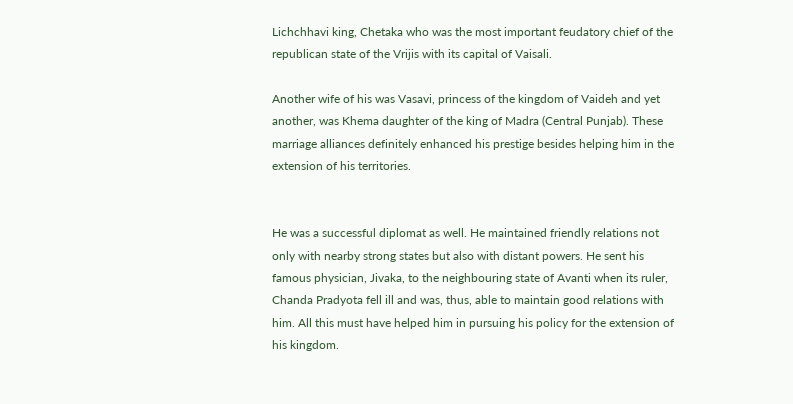Lichchhavi king, Chetaka who was the most important feudatory chief of the republican state of the Vrijis with its capital of Vaisali.

Another wife of his was Vasavi, princess of the kingdom of Vaideh and yet another, was Khema daughter of the king of Madra (Central Punjab). These marriage alliances definitely enhanced his prestige besides helping him in the extension of his territories.


He was a successful diplomat as well. He maintained friendly relations not only with nearby strong states but also with distant powers. He sent his famous physician, Jivaka, to the neighbouring state of Avanti when its ruler, Chanda Pradyota fell ill and was, thus, able to maintain good relations with him. All this must have helped him in pursuing his policy for the extension of his kingdom.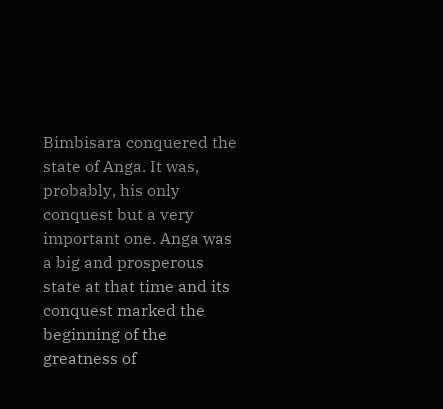Bimbisara conquered the state of Anga. It was, probably, his only conquest but a very important one. Anga was a big and prosperous state at that time and its conquest marked the beginning of the greatness of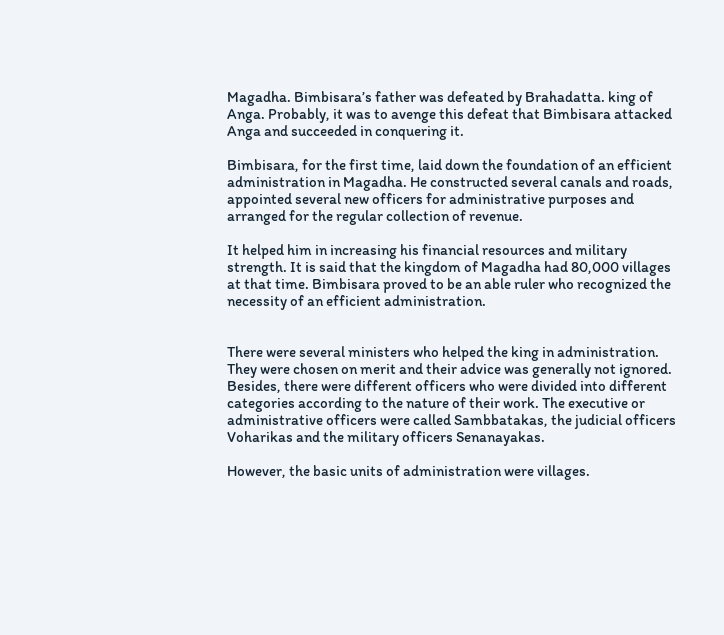Magadha. Bimbisara’s father was defeated by Brahadatta. king of Anga. Probably, it was to avenge this defeat that Bimbisara attacked Anga and succeeded in conquering it.

Bimbisara, for the first time, laid down the foundation of an efficient administration in Magadha. He constructed several canals and roads, appointed several new officers for administrative purposes and arranged for the regular collection of revenue.

It helped him in increasing his financial resources and military strength. It is said that the kingdom of Magadha had 80,000 villages at that time. Bimbisara proved to be an able ruler who recognized the necessity of an efficient administration.


There were several ministers who helped the king in administration. They were chosen on merit and their advice was generally not ignored. Besides, there were different officers who were divided into different categories according to the nature of their work. The executive or administrative officers were called Sambbatakas, the judicial officers Voharikas and the military officers Senanayakas.

However, the basic units of administration were villages.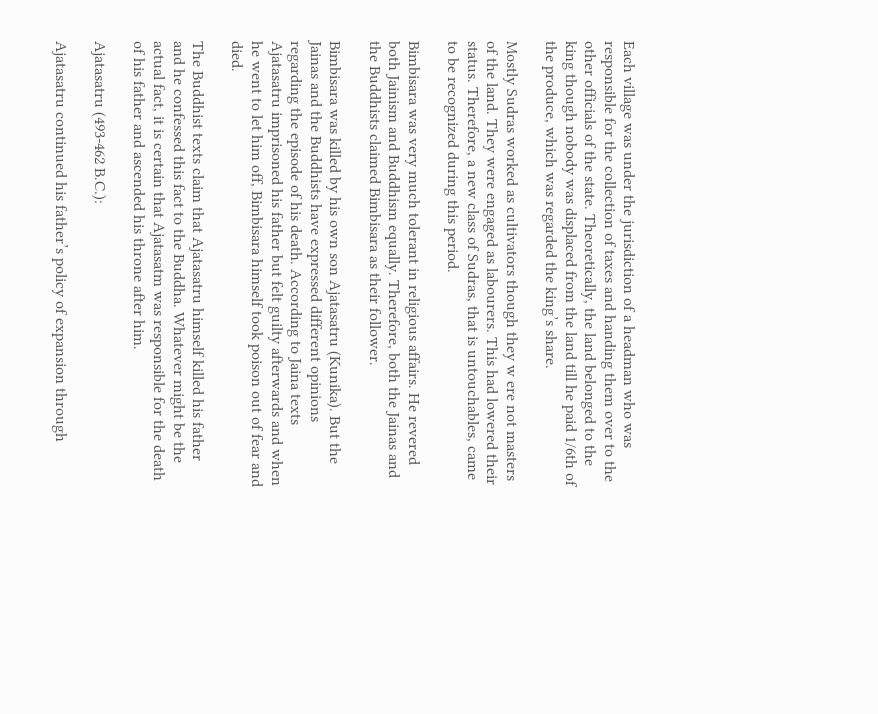Each village was under the jurisdiction of a headman who was responsible for the collection of taxes and handing them over to the other officials of the state. Theoretically, the land belonged to the king though nobody was displaced from the land till he paid 1/6th of the produce, which was regarded the king’s share.

Mostly Sudras worked as cultivators though they w ere not masters of the land. They were engaged as labourers. This had lowered their status. Therefore, a new class of Sudras, that is untouchables, came to be recognized during this period.

Bimbisara was very much tolerant in religious affairs. He revered both Jainism and Buddhism equally. Therefore, both the Jainas and the Buddhists claimed Bimbisara as their follower.

Bimbisara was killed by his own son Ajatasatru (Kunika). But the Jainas and the Buddhists have expressed different opinions regarding the episode of his death. According to Jaina texts Ajatasatru imprisoned his father but felt guilty afterwards and when he went to let him off, Bimbisara himself took poison out of fear and died.

The Buddhist texts claim that Ajatasatru himself killed his father and he confessed this fact to the Buddha. Whatever might be the actual fact, it is certain that Ajatasatm was responsible for the death of his father and ascended his throne after him.

Ajatasatru (493-462 B.C.):

Ajatasatru continued his father’s policy of expansion through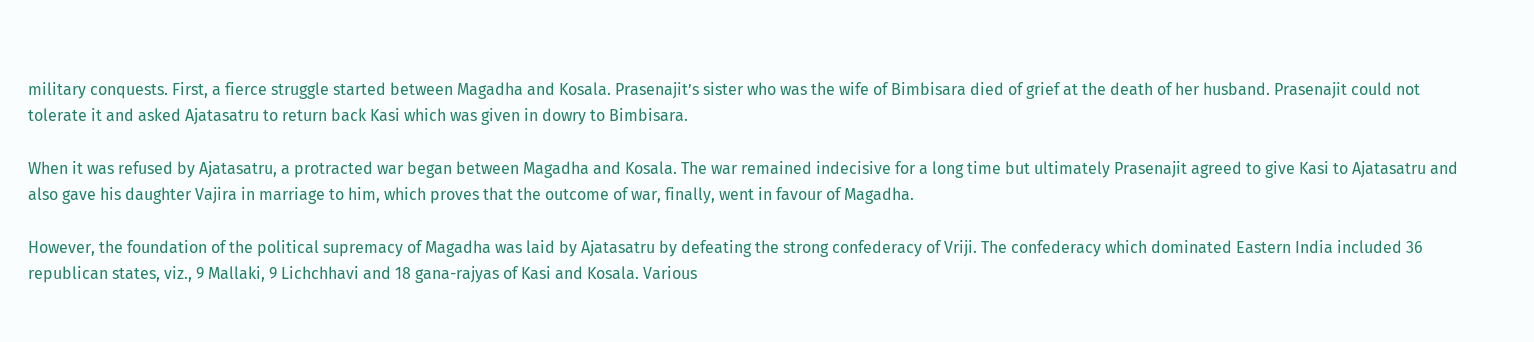military conquests. First, a fierce struggle started between Magadha and Kosala. Prasenajit’s sister who was the wife of Bimbisara died of grief at the death of her husband. Prasenajit could not tolerate it and asked Ajatasatru to return back Kasi which was given in dowry to Bimbisara.

When it was refused by Ajatasatru, a protracted war began between Magadha and Kosala. The war remained indecisive for a long time but ultimately Prasenajit agreed to give Kasi to Ajatasatru and also gave his daughter Vajira in marriage to him, which proves that the outcome of war, finally, went in favour of Magadha.

However, the foundation of the political supremacy of Magadha was laid by Ajatasatru by defeating the strong confederacy of Vriji. The confederacy which dominated Eastern India included 36 republican states, viz., 9 Mallaki, 9 Lichchhavi and 18 gana-rajyas of Kasi and Kosala. Various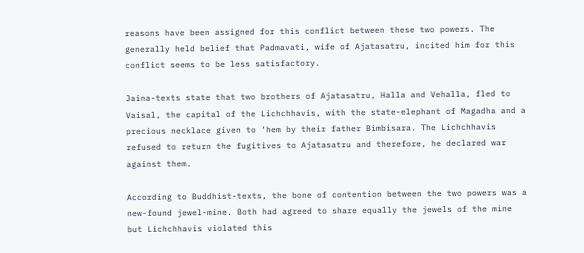reasons have been assigned for this conflict between these two powers. The generally held belief that Padmavati, wife of Ajatasatru, incited him for this conflict seems to be less satisfactory.

Jaina-texts state that two brothers of Ajatasatru, Halla and Vehalla, fled to Vaisal, the capital of the Lichchhavis, with the state-elephant of Magadha and a precious necklace given to ‘hem by their father Bimbisara. The Lichchhavis refused to return the fugitives to Ajatasatru and therefore, he declared war against them.

According to Buddhist-texts, the bone of contention between the two powers was a new-found jewel-mine. Both had agreed to share equally the jewels of the mine but Lichchhavis violated this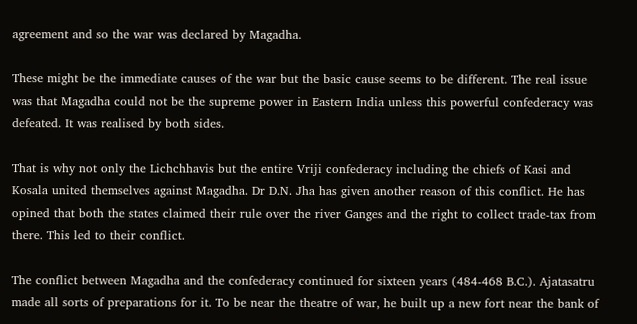agreement and so the war was declared by Magadha.

These might be the immediate causes of the war but the basic cause seems to be different. The real issue was that Magadha could not be the supreme power in Eastern India unless this powerful confederacy was defeated. It was realised by both sides.

That is why not only the Lichchhavis but the entire Vriji confederacy including the chiefs of Kasi and Kosala united themselves against Magadha. Dr D.N. Jha has given another reason of this conflict. He has opined that both the states claimed their rule over the river Ganges and the right to collect trade-tax from there. This led to their conflict.

The conflict between Magadha and the confederacy continued for sixteen years (484-468 B.C.). Ajatasatru made all sorts of preparations for it. To be near the theatre of war, he built up a new fort near the bank of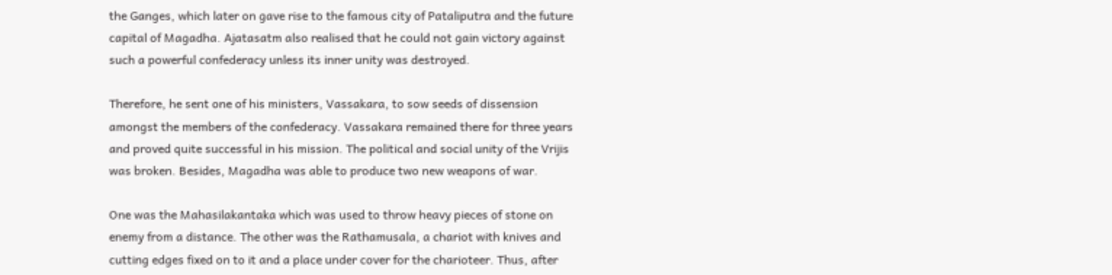the Ganges, which later on gave rise to the famous city of Pataliputra and the future capital of Magadha. Ajatasatm also realised that he could not gain victory against such a powerful confederacy unless its inner unity was destroyed.

Therefore, he sent one of his ministers, Vassakara, to sow seeds of dissension amongst the members of the confederacy. Vassakara remained there for three years and proved quite successful in his mission. The political and social unity of the Vrijis was broken. Besides, Magadha was able to produce two new weapons of war.

One was the Mahasilakantaka which was used to throw heavy pieces of stone on enemy from a distance. The other was the Rathamusala, a chariot with knives and cutting edges fixed on to it and a place under cover for the charioteer. Thus, after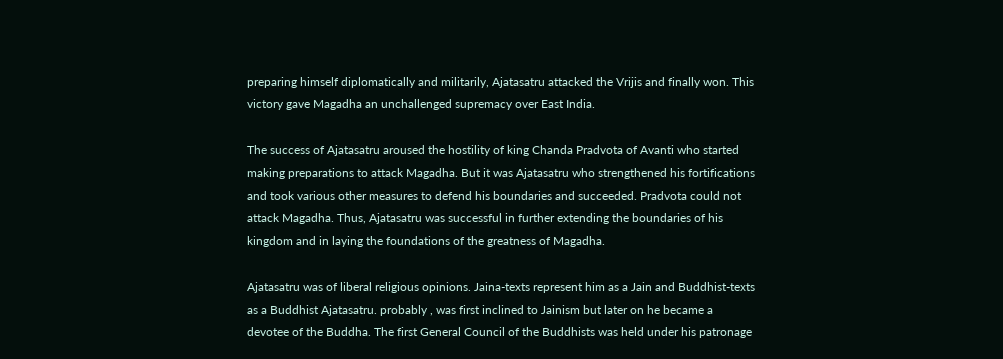preparing himself diplomatically and militarily, Ajatasatru attacked the Vrijis and finally won. This victory gave Magadha an unchallenged supremacy over East India.

The success of Ajatasatru aroused the hostility of king Chanda Pradvota of Avanti who started making preparations to attack Magadha. But it was Ajatasatru who strengthened his fortifications and took various other measures to defend his boundaries and succeeded. Pradvota could not attack Magadha. Thus, Ajatasatru was successful in further extending the boundaries of his kingdom and in laying the foundations of the greatness of Magadha.

Ajatasatru was of liberal religious opinions. Jaina-texts represent him as a Jain and Buddhist-texts as a Buddhist Ajatasatru. probably , was first inclined to Jainism but later on he became a devotee of the Buddha. The first General Council of the Buddhists was held under his patronage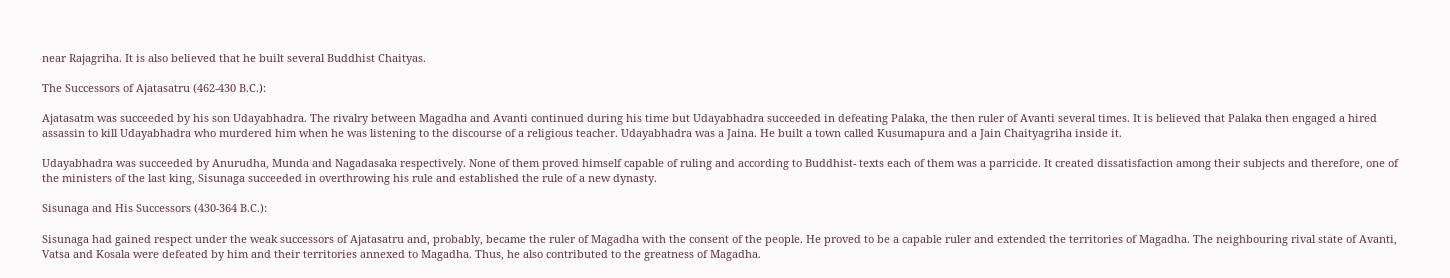near Rajagriha. It is also believed that he built several Buddhist Chaityas.

The Successors of Ajatasatru (462-430 B.C.):

Ajatasatm was succeeded by his son Udayabhadra. The rivalry between Magadha and Avanti continued during his time but Udayabhadra succeeded in defeating Palaka, the then ruler of Avanti several times. It is believed that Palaka then engaged a hired assassin to kill Udayabhadra who murdered him when he was listening to the discourse of a religious teacher. Udayabhadra was a Jaina. He built a town called Kusumapura and a Jain Chaityagriha inside it.

Udayabhadra was succeeded by Anurudha, Munda and Nagadasaka respectively. None of them proved himself capable of ruling and according to Buddhist- texts each of them was a parricide. It created dissatisfaction among their subjects and therefore, one of the ministers of the last king, Sisunaga succeeded in overthrowing his rule and established the rule of a new dynasty.

Sisunaga and His Successors (430-364 B.C.):

Sisunaga had gained respect under the weak successors of Ajatasatru and, probably, became the ruler of Magadha with the consent of the people. He proved to be a capable ruler and extended the territories of Magadha. The neighbouring rival state of Avanti, Vatsa and Kosala were defeated by him and their territories annexed to Magadha. Thus, he also contributed to the greatness of Magadha.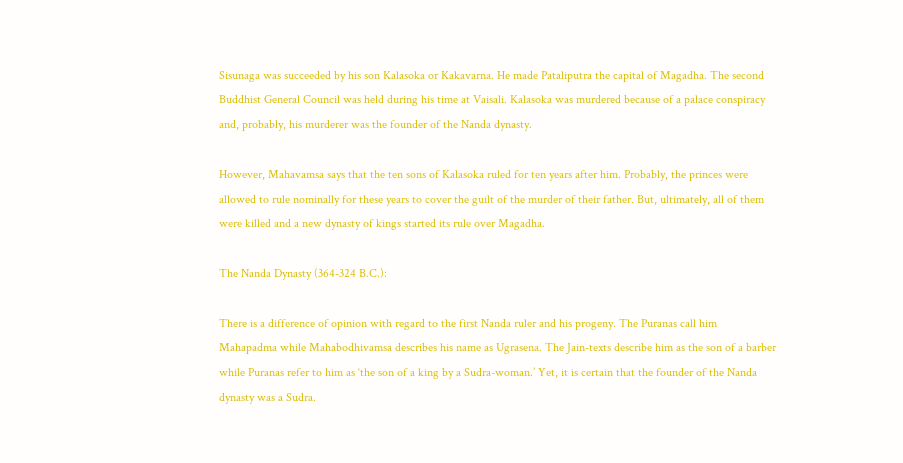Sisunaga was succeeded by his son Kalasoka or Kakavarna. He made Pataliputra the capital of Magadha. The second Buddhist General Council was held during his time at Vaisali. Kalasoka was murdered because of a palace conspiracy and, probably, his murderer was the founder of the Nanda dynasty.

However, Mahavamsa says that the ten sons of Kalasoka ruled for ten years after him. Probably, the princes were allowed to rule nominally for these years to cover the guilt of the murder of their father. But, ultimately, all of them were killed and a new dynasty of kings started its rule over Magadha.

The Nanda Dynasty (364-324 B.C.):

There is a difference of opinion with regard to the first Nanda ruler and his progeny. The Puranas call him Mahapadma while Mahabodhivamsa describes his name as Ugrasena. The Jain-texts describe him as the son of a barber while Puranas refer to him as ‘the son of a king by a Sudra-woman.’ Yet, it is certain that the founder of the Nanda dynasty was a Sudra.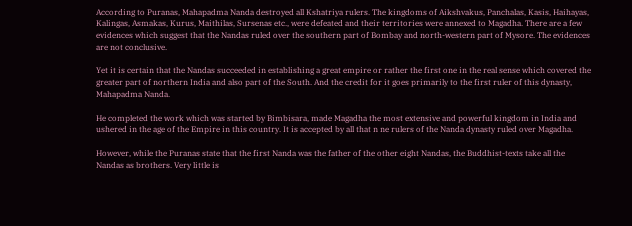According to Puranas, Mahapadma Nanda destroyed all Kshatriya rulers. The kingdoms of Aikshvakus, Panchalas, Kasis, Haihayas, Kalingas, Asmakas, Kurus, Maithilas, Sursenas etc., were defeated and their territories were annexed to Magadha. There are a few evidences which suggest that the Nandas ruled over the southern part of Bombay and north-western part of Mysore. The evidences are not conclusive.

Yet it is certain that the Nandas succeeded in establishing a great empire or rather the first one in the real sense which covered the greater part of northern India and also part of the South. And the credit for it goes primarily to the first ruler of this dynasty, Mahapadma Nanda.

He completed the work which was started by Bimbisara, made Magadha the most extensive and powerful kingdom in India and ushered in the age of the Empire in this country. It is accepted by all that n ne rulers of the Nanda dynasty ruled over Magadha.

However, while the Puranas state that the first Nanda was the father of the other eight Nandas, the Buddhist-texts take all the Nandas as brothers. Very little is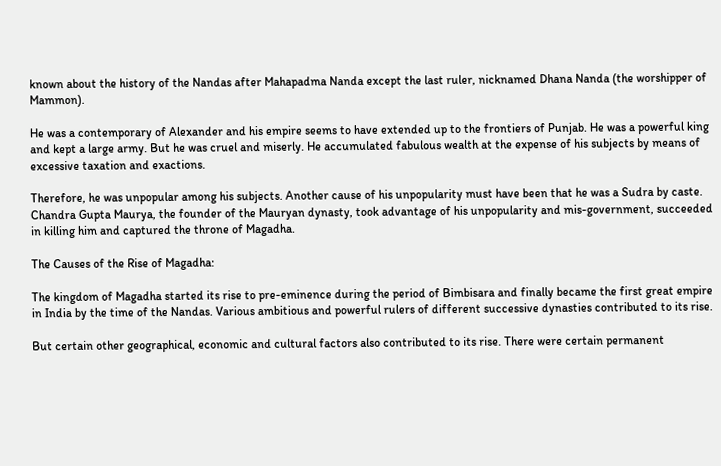known about the history of the Nandas after Mahapadma Nanda except the last ruler, nicknamed Dhana Nanda (the worshipper of Mammon).

He was a contemporary of Alexander and his empire seems to have extended up to the frontiers of Punjab. He was a powerful king and kept a large army. But he was cruel and miserly. He accumulated fabulous wealth at the expense of his subjects by means of excessive taxation and exactions.

Therefore, he was unpopular among his subjects. Another cause of his unpopularity must have been that he was a Sudra by caste. Chandra Gupta Maurya, the founder of the Mauryan dynasty, took advantage of his unpopularity and mis-government, succeeded in killing him and captured the throne of Magadha.

The Causes of the Rise of Magadha:

The kingdom of Magadha started its rise to pre-eminence during the period of Bimbisara and finally became the first great empire in India by the time of the Nandas. Various ambitious and powerful rulers of different successive dynasties contributed to its rise.

But certain other geographical, economic and cultural factors also contributed to its rise. There were certain permanent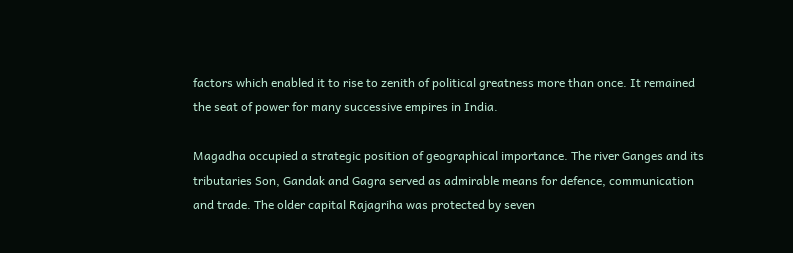factors which enabled it to rise to zenith of political greatness more than once. It remained the seat of power for many successive empires in India.

Magadha occupied a strategic position of geographical importance. The river Ganges and its tributaries Son, Gandak and Gagra served as admirable means for defence, communication and trade. The older capital Rajagriha was protected by seven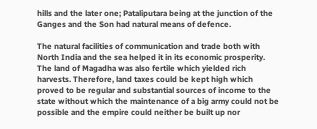hills and the later one; Pataliputara being at the junction of the Ganges and the Son had natural means of defence.

The natural facilities of communication and trade both with North India and the sea helped it in its economic prosperity. The land of Magadha was also fertile which yielded rich harvests. Therefore, land taxes could be kept high which proved to be regular and substantial sources of income to the state without which the maintenance of a big army could not be possible and the empire could neither be built up nor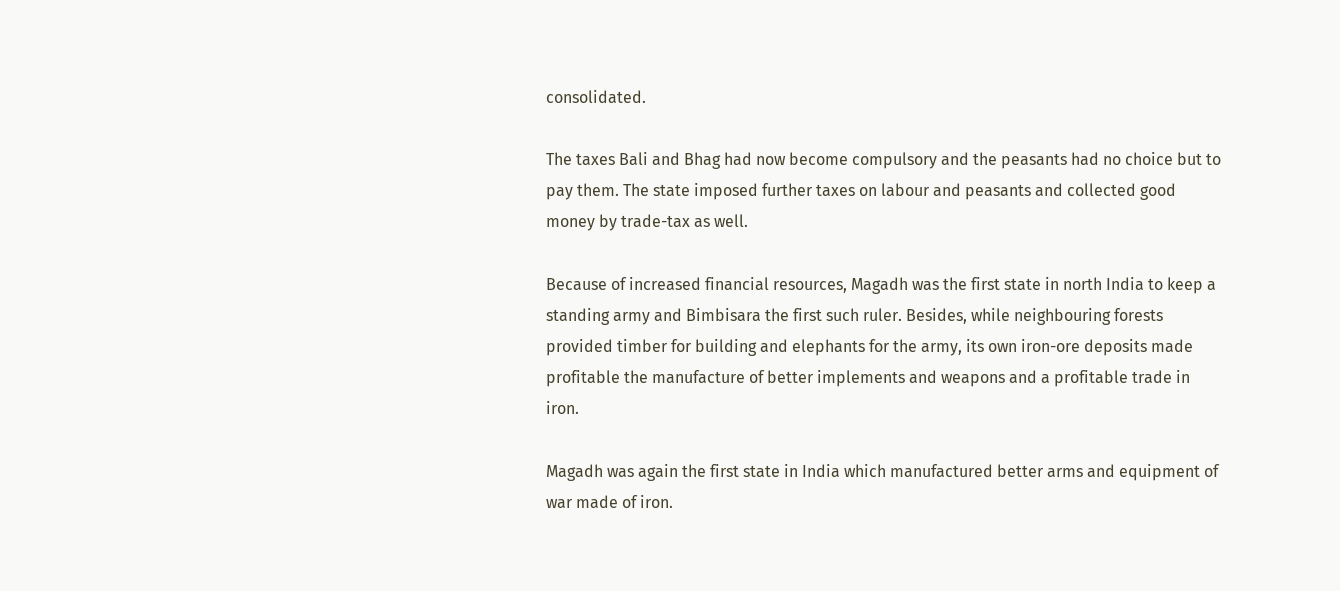consolidated.

The taxes Bali and Bhag had now become compulsory and the peasants had no choice but to pay them. The state imposed further taxes on labour and peasants and collected good money by trade-tax as well.

Because of increased financial resources, Magadh was the first state in north India to keep a standing army and Bimbisara the first such ruler. Besides, while neighbouring forests provided timber for building and elephants for the army, its own iron-ore deposits made profitable the manufacture of better implements and weapons and a profitable trade in iron.

Magadh was again the first state in India which manufactured better arms and equipment of war made of iron.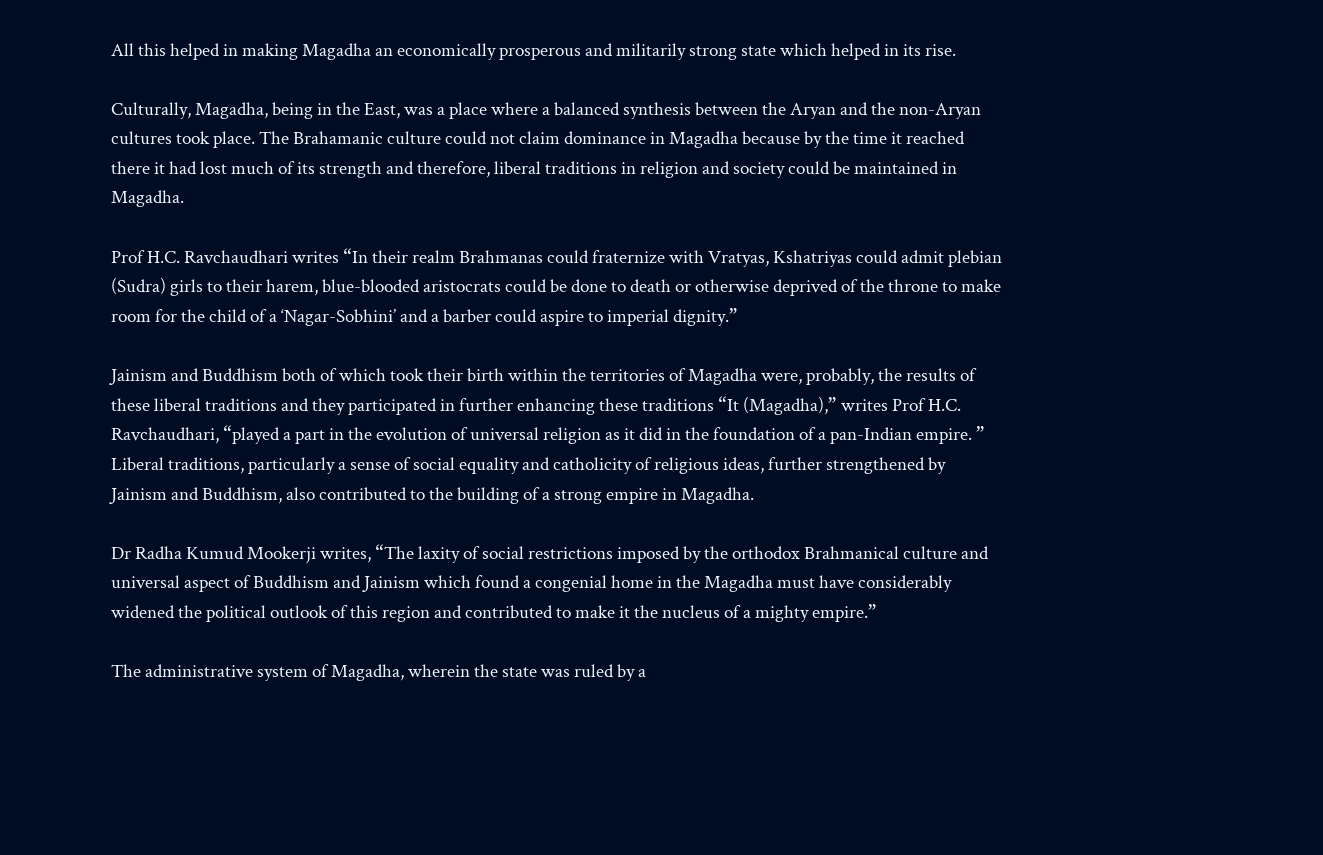All this helped in making Magadha an economically prosperous and militarily strong state which helped in its rise.

Culturally, Magadha, being in the East, was a place where a balanced synthesis between the Aryan and the non-Aryan cultures took place. The Brahamanic culture could not claim dominance in Magadha because by the time it reached there it had lost much of its strength and therefore, liberal traditions in religion and society could be maintained in Magadha.

Prof H.C. Ravchaudhari writes “In their realm Brahmanas could fraternize with Vratyas, Kshatriyas could admit plebian (Sudra) girls to their harem, blue-blooded aristocrats could be done to death or otherwise deprived of the throne to make room for the child of a ‘Nagar-Sobhini’ and a barber could aspire to imperial dignity.”

Jainism and Buddhism both of which took their birth within the territories of Magadha were, probably, the results of these liberal traditions and they participated in further enhancing these traditions “It (Magadha),” writes Prof H.C. Ravchaudhari, “played a part in the evolution of universal religion as it did in the foundation of a pan-Indian empire. ” Liberal traditions, particularly a sense of social equality and catholicity of religious ideas, further strengthened by Jainism and Buddhism, also contributed to the building of a strong empire in Magadha.

Dr Radha Kumud Mookerji writes, “The laxity of social restrictions imposed by the orthodox Brahmanical culture and universal aspect of Buddhism and Jainism which found a congenial home in the Magadha must have considerably widened the political outlook of this region and contributed to make it the nucleus of a mighty empire.”

The administrative system of Magadha, wherein the state was ruled by a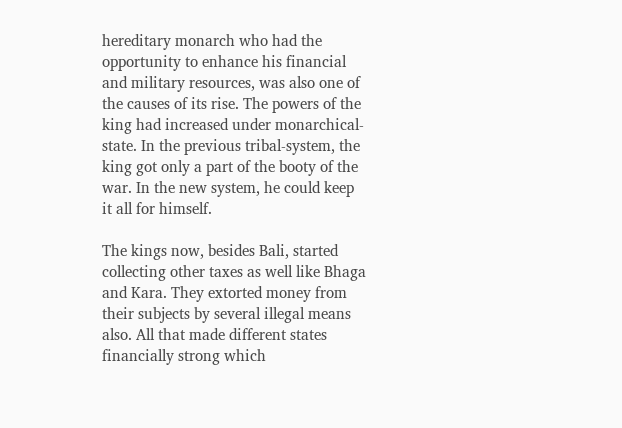hereditary monarch who had the opportunity to enhance his financial and military resources, was also one of the causes of its rise. The powers of the king had increased under monarchical-state. In the previous tribal-system, the king got only a part of the booty of the war. In the new system, he could keep it all for himself.

The kings now, besides Bali, started collecting other taxes as well like Bhaga and Kara. They extorted money from their subjects by several illegal means also. All that made different states financially strong which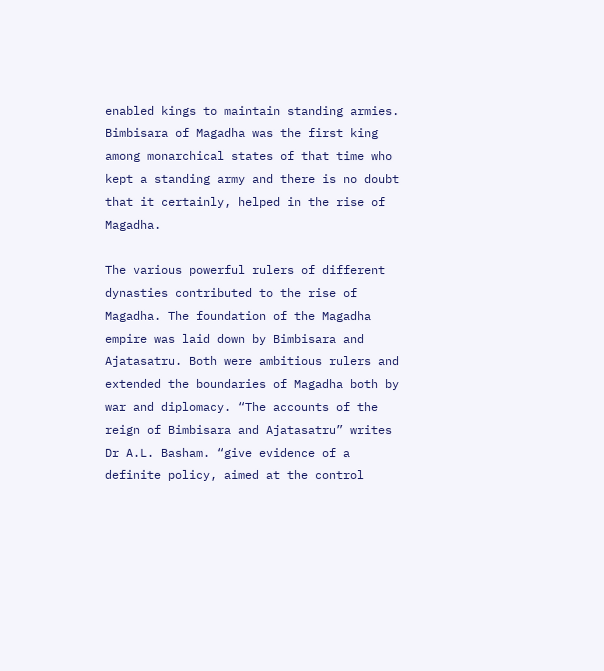enabled kings to maintain standing armies. Bimbisara of Magadha was the first king among monarchical states of that time who kept a standing army and there is no doubt that it certainly, helped in the rise of Magadha.

The various powerful rulers of different dynasties contributed to the rise of Magadha. The foundation of the Magadha empire was laid down by Bimbisara and Ajatasatru. Both were ambitious rulers and extended the boundaries of Magadha both by war and diplomacy. “The accounts of the reign of Bimbisara and Ajatasatru” writes Dr A.L. Basham. “give evidence of a definite policy, aimed at the control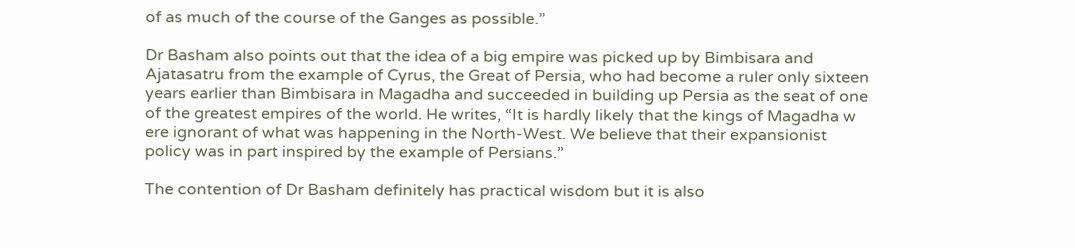of as much of the course of the Ganges as possible.”

Dr Basham also points out that the idea of a big empire was picked up by Bimbisara and Ajatasatru from the example of Cyrus, the Great of Persia, who had become a ruler only sixteen years earlier than Bimbisara in Magadha and succeeded in building up Persia as the seat of one of the greatest empires of the world. He writes, “It is hardly likely that the kings of Magadha w ere ignorant of what was happening in the North-West. We believe that their expansionist policy was in part inspired by the example of Persians.”

The contention of Dr Basham definitely has practical wisdom but it is also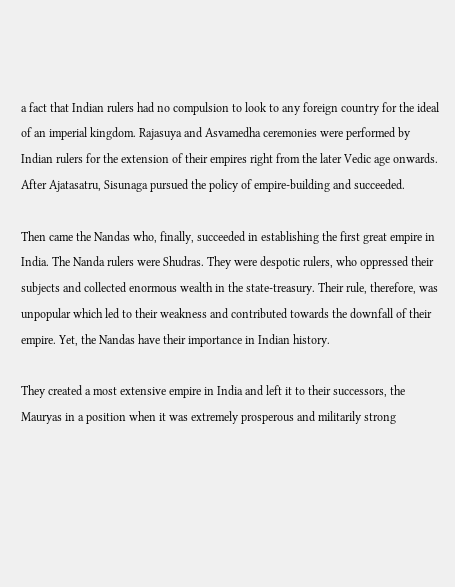a fact that Indian rulers had no compulsion to look to any foreign country for the ideal of an imperial kingdom. Rajasuya and Asvamedha ceremonies were performed by Indian rulers for the extension of their empires right from the later Vedic age onwards. After Ajatasatru, Sisunaga pursued the policy of empire-building and succeeded.

Then came the Nandas who, finally, succeeded in establishing the first great empire in India. The Nanda rulers were Shudras. They were despotic rulers, who oppressed their subjects and collected enormous wealth in the state-treasury. Their rule, therefore, was unpopular which led to their weakness and contributed towards the downfall of their empire. Yet, the Nandas have their importance in Indian history.

They created a most extensive empire in India and left it to their successors, the Mauryas in a position when it was extremely prosperous and militarily strong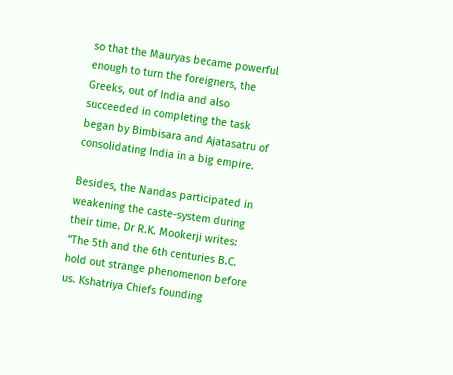so that the Mauryas became powerful enough to turn the foreigners, the Greeks, out of India and also succeeded in completing the task began by Bimbisara and Ajatasatru of consolidating India in a big empire.

Besides, the Nandas participated in weakening the caste-system during their time. Dr R.K. Mookerji writes: “The 5th and the 6th centuries B.C. hold out strange phenomenon before us. Kshatriya Chiefs founding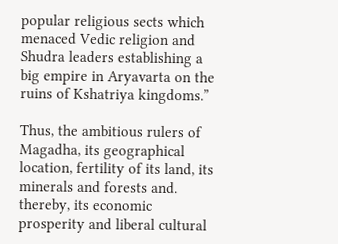popular religious sects which menaced Vedic religion and Shudra leaders establishing a big empire in Aryavarta on the ruins of Kshatriya kingdoms.”

Thus, the ambitious rulers of Magadha, its geographical location, fertility of its land, its minerals and forests and. thereby, its economic prosperity and liberal cultural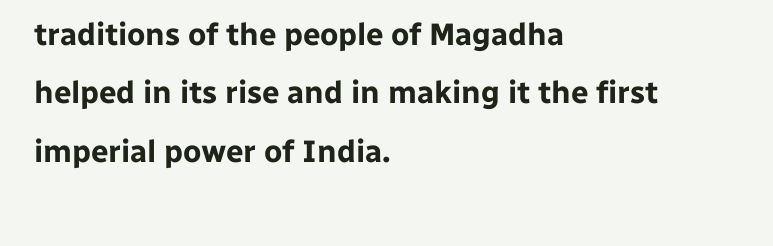traditions of the people of Magadha helped in its rise and in making it the first imperial power of India.